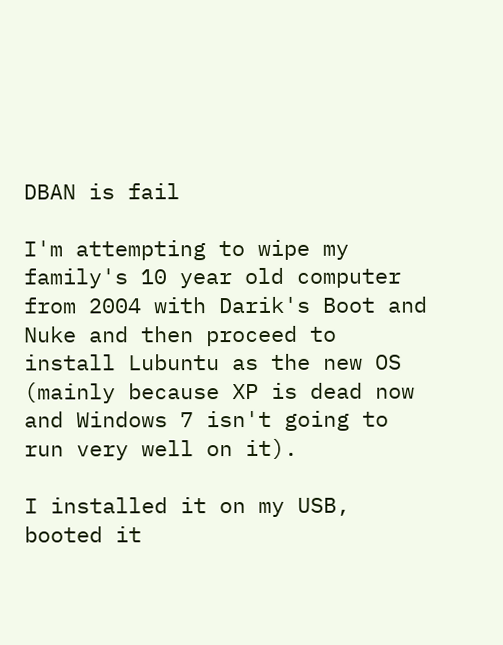DBAN is fail

I'm attempting to wipe my family's 10 year old computer from 2004 with Darik's Boot and Nuke and then proceed to install Lubuntu as the new OS (mainly because XP is dead now and Windows 7 isn't going to run very well on it).

I installed it on my USB, booted it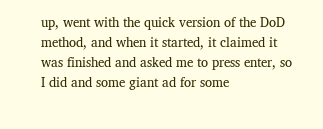up, went with the quick version of the DoD method, and when it started, it claimed it was finished and asked me to press enter, so I did and some giant ad for some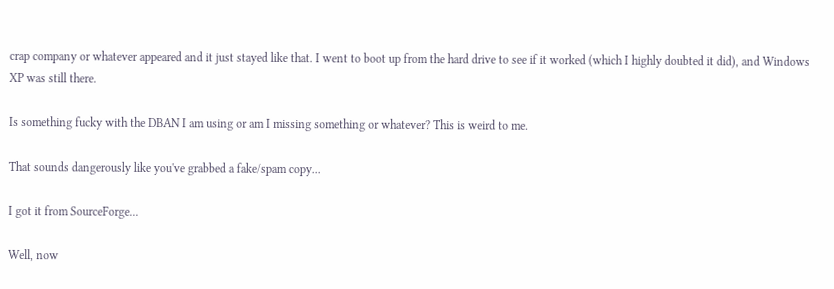crap company or whatever appeared and it just stayed like that. I went to boot up from the hard drive to see if it worked (which I highly doubted it did), and Windows XP was still there.

Is something fucky with the DBAN I am using or am I missing something or whatever? This is weird to me.

That sounds dangerously like you've grabbed a fake/spam copy...

I got it from SourceForge...

Well, now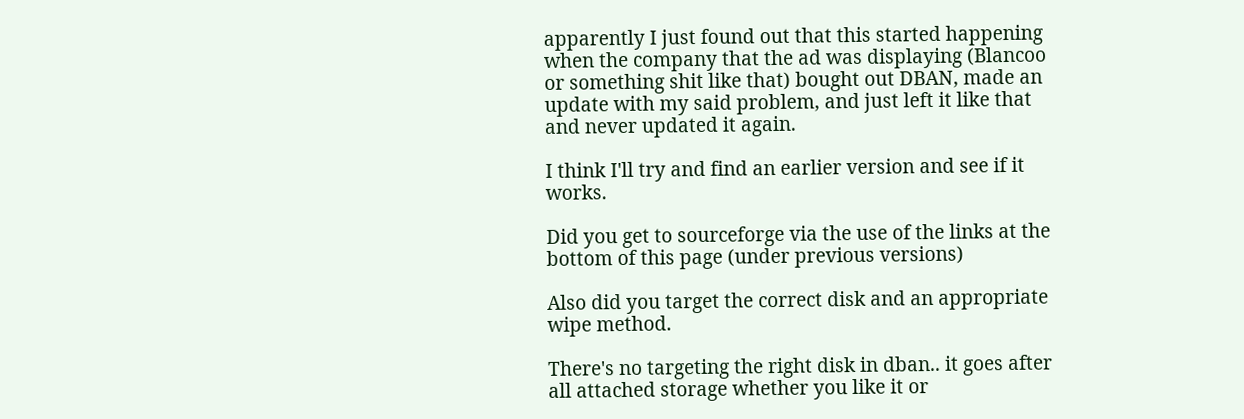apparently I just found out that this started happening when the company that the ad was displaying (Blancoo or something shit like that) bought out DBAN, made an update with my said problem, and just left it like that and never updated it again.

I think I'll try and find an earlier version and see if it works.

Did you get to sourceforge via the use of the links at the bottom of this page (under previous versions)

Also did you target the correct disk and an appropriate wipe method.

There's no targeting the right disk in dban.. it goes after all attached storage whether you like it or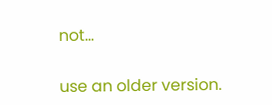not...

use an older version.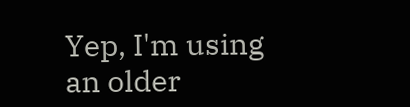Yep, I'm using an older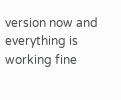version now and everything is working fine